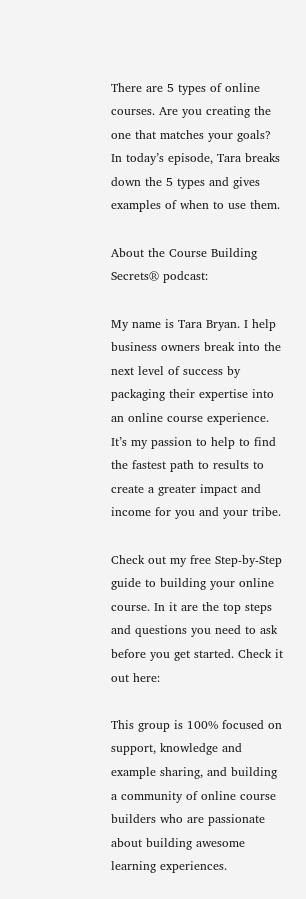There are 5 types of online courses. Are you creating the one that matches your goals? In today’s episode, Tara breaks down the 5 types and gives examples of when to use them.

About the Course Building Secrets® podcast:

My name is Tara Bryan. I help business owners break into the next level of success by packaging their expertise into an online course experience. It’s my passion to help to find the fastest path to results to create a greater impact and income for you and your tribe.

Check out my free Step-by-Step guide to building your online course. In it are the top steps and questions you need to ask before you get started. Check it out here:

This group is 100% focused on support, knowledge and example sharing, and building a community of online course builders who are passionate about building awesome learning experiences.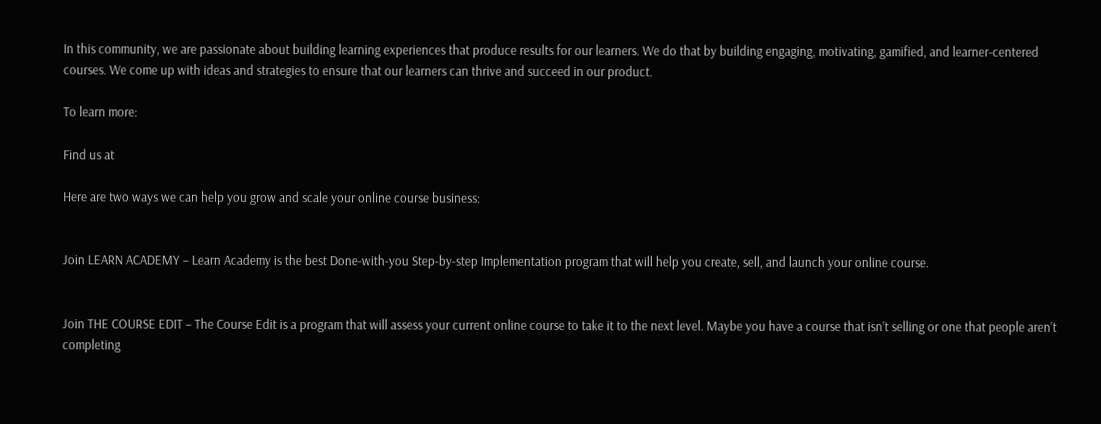In this community, we are passionate about building learning experiences that produce results for our learners. We do that by building engaging, motivating, gamified, and learner-centered courses. We come up with ideas and strategies to ensure that our learners can thrive and succeed in our product.

To learn more:

Find us at

Here are two ways we can help you grow and scale your online course business:


Join LEARN ACADEMY – Learn Academy is the best Done-with-you Step-by-step Implementation program that will help you create, sell, and launch your online course.


Join THE COURSE EDIT – The Course Edit is a program that will assess your current online course to take it to the next level. Maybe you have a course that isn’t selling or one that people aren’t completing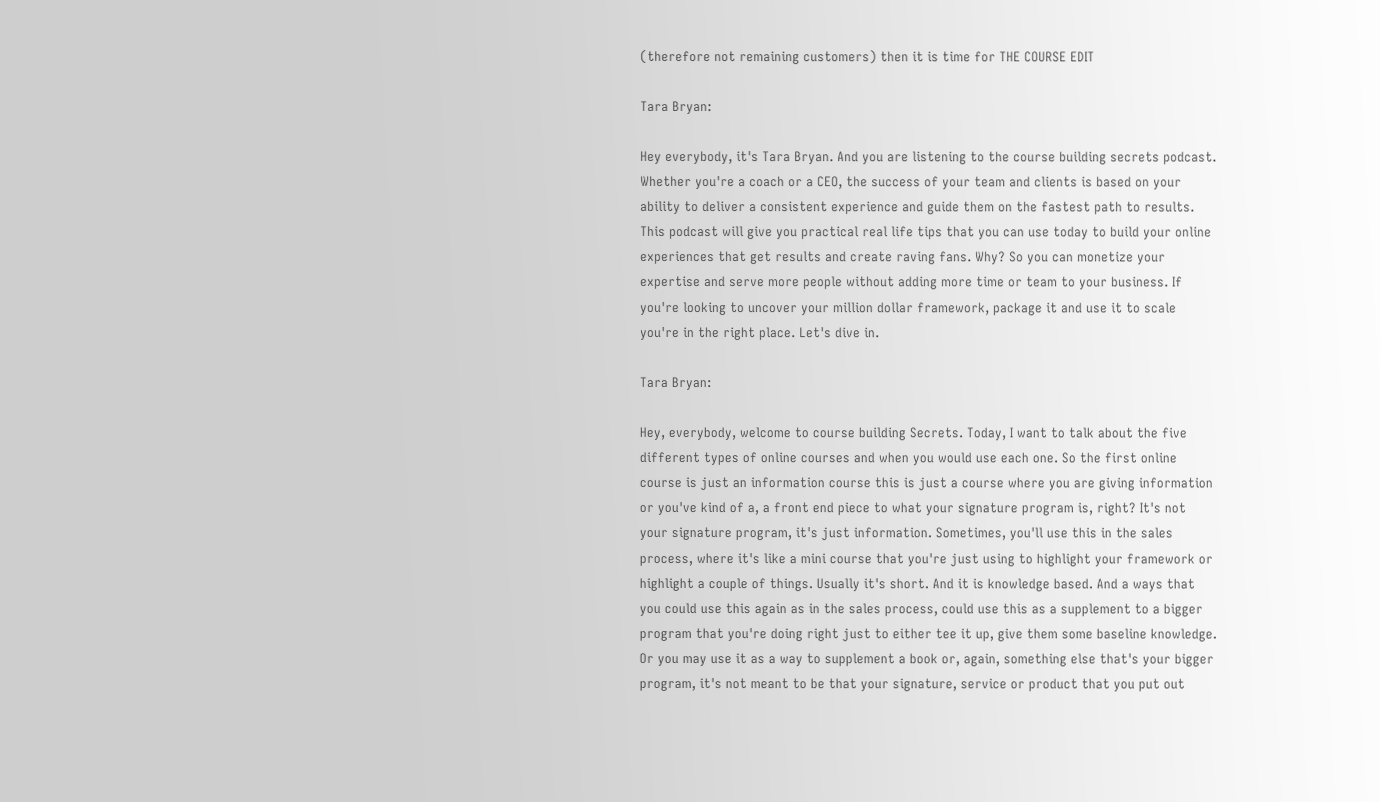(therefore not remaining customers) then it is time for THE COURSE EDIT

Tara Bryan:

Hey everybody, it's Tara Bryan. And you are listening to the course building secrets podcast. Whether you're a coach or a CEO, the success of your team and clients is based on your ability to deliver a consistent experience and guide them on the fastest path to results. This podcast will give you practical real life tips that you can use today to build your online experiences that get results and create raving fans. Why? So you can monetize your expertise and serve more people without adding more time or team to your business. If you're looking to uncover your million dollar framework, package it and use it to scale you're in the right place. Let's dive in.

Tara Bryan:

Hey, everybody, welcome to course building Secrets. Today, I want to talk about the five different types of online courses and when you would use each one. So the first online course is just an information course this is just a course where you are giving information or you've kind of a, a front end piece to what your signature program is, right? It's not your signature program, it's just information. Sometimes, you'll use this in the sales process, where it's like a mini course that you're just using to highlight your framework or highlight a couple of things. Usually it's short. And it is knowledge based. And a ways that you could use this again as in the sales process, could use this as a supplement to a bigger program that you're doing right just to either tee it up, give them some baseline knowledge. Or you may use it as a way to supplement a book or, again, something else that's your bigger program, it's not meant to be that your signature, service or product that you put out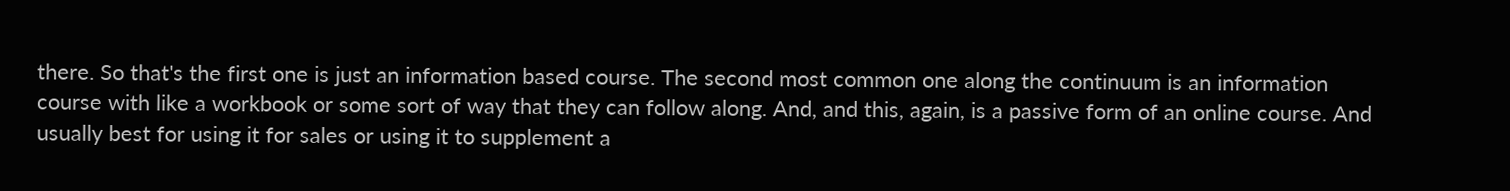there. So that's the first one is just an information based course. The second most common one along the continuum is an information course with like a workbook or some sort of way that they can follow along. And, and this, again, is a passive form of an online course. And usually best for using it for sales or using it to supplement a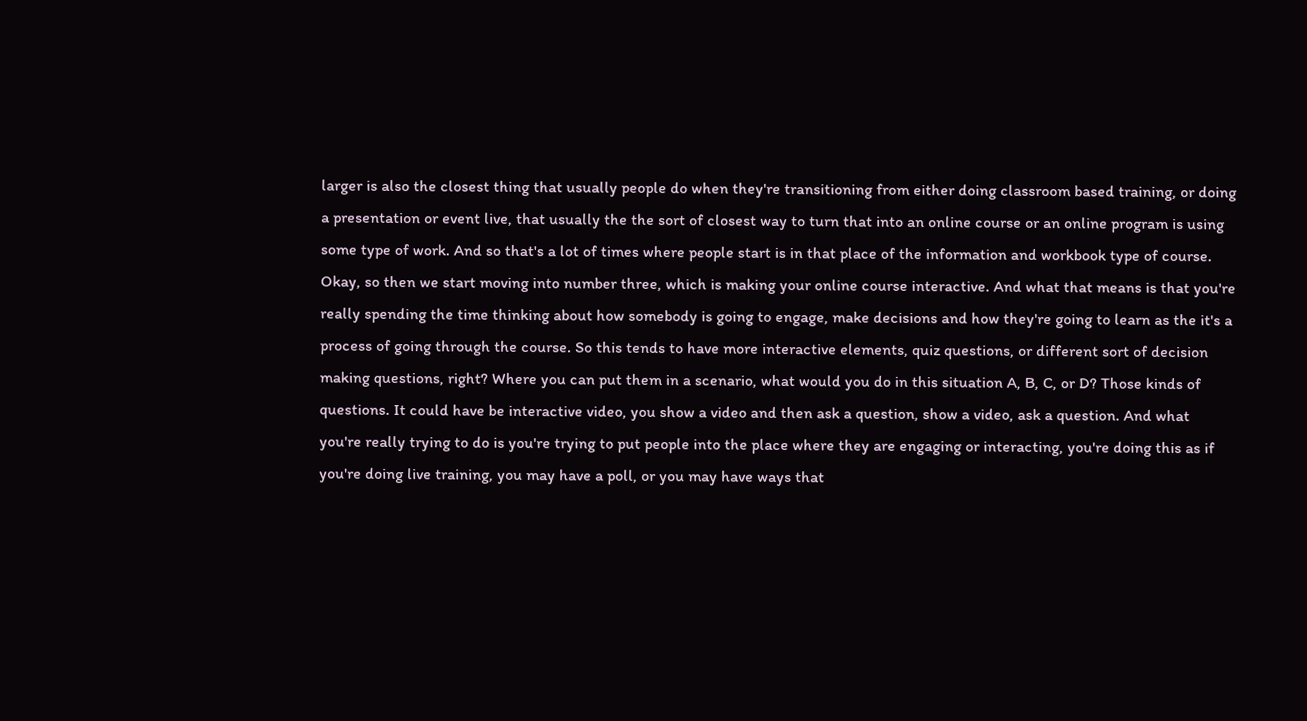larger is also the closest thing that usually people do when they're transitioning from either doing classroom based training, or doing a presentation or event live, that usually the the sort of closest way to turn that into an online course or an online program is using some type of work. And so that's a lot of times where people start is in that place of the information and workbook type of course. Okay, so then we start moving into number three, which is making your online course interactive. And what that means is that you're really spending the time thinking about how somebody is going to engage, make decisions and how they're going to learn as the it's a process of going through the course. So this tends to have more interactive elements, quiz questions, or different sort of decision making questions, right? Where you can put them in a scenario, what would you do in this situation A, B, C, or D? Those kinds of questions. It could have be interactive video, you show a video and then ask a question, show a video, ask a question. And what you're really trying to do is you're trying to put people into the place where they are engaging or interacting, you're doing this as if you're doing live training, you may have a poll, or you may have ways that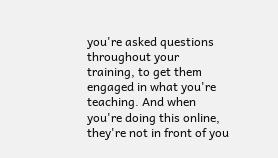you're asked questions throughout your training, to get them engaged in what you're teaching. And when you're doing this online, they're not in front of you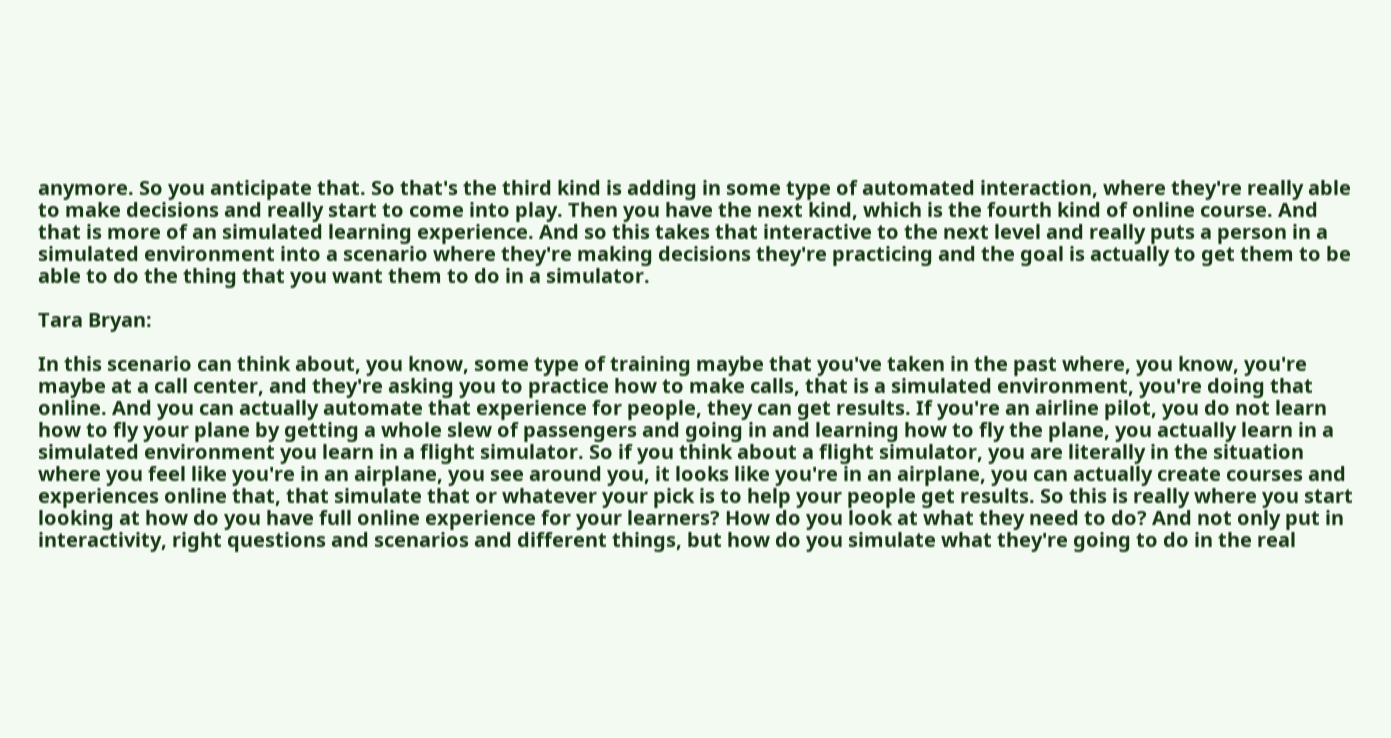anymore. So you anticipate that. So that's the third kind is adding in some type of automated interaction, where they're really able to make decisions and really start to come into play. Then you have the next kind, which is the fourth kind of online course. And that is more of an simulated learning experience. And so this takes that interactive to the next level and really puts a person in a simulated environment into a scenario where they're making decisions they're practicing and the goal is actually to get them to be able to do the thing that you want them to do in a simulator.

Tara Bryan:

In this scenario can think about, you know, some type of training maybe that you've taken in the past where, you know, you're maybe at a call center, and they're asking you to practice how to make calls, that is a simulated environment, you're doing that online. And you can actually automate that experience for people, they can get results. If you're an airline pilot, you do not learn how to fly your plane by getting a whole slew of passengers and going in and learning how to fly the plane, you actually learn in a simulated environment you learn in a flight simulator. So if you think about a flight simulator, you are literally in the situation where you feel like you're in an airplane, you see around you, it looks like you're in an airplane, you can actually create courses and experiences online that, that simulate that or whatever your pick is to help your people get results. So this is really where you start looking at how do you have full online experience for your learners? How do you look at what they need to do? And not only put in interactivity, right questions and scenarios and different things, but how do you simulate what they're going to do in the real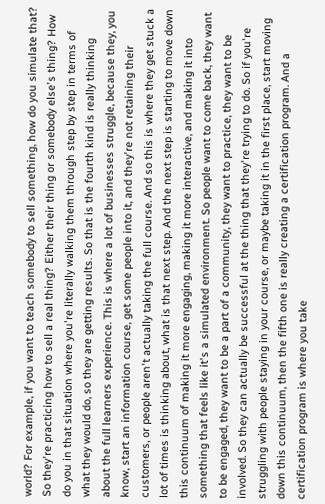world? For example, if you want to teach somebody to sell something, how do you simulate that? So they're practicing how to sell a real thing? Either their thing or somebody else's thing? How do you in that situation where you're literally walking them through step by step in terms of what they would do, so they are getting results. So that is the fourth kind is really thinking about the full learners experience. This is where a lot of businesses struggle, because they, you know, start an information course, get some people into it, and they're not retaining their customers, or people aren't actually taking the full course. And so this is where they get stuck a lot of times is thinking about, what is that next step. And the next step is starting to move down this continuum of making it more engaging, making it more interactive, and making it into something that feels like it's a simulated environment. So people want to come back, they want to be engaged, they want to be a part of a community, they want to practice, they want to be involved. So they can actually be successful at the thing that they're trying to do. So if you're struggling with people staying in your course, or maybe taking it in the first place, start moving down this continuum, then the fifth one is really creating a certification program. And a certification program is where you take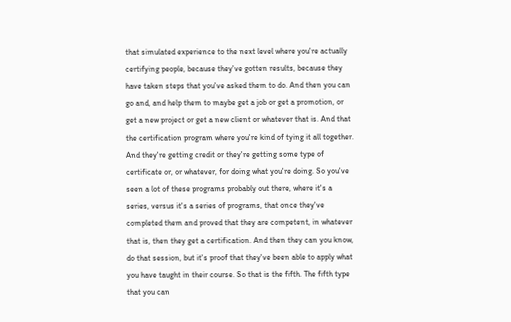that simulated experience to the next level where you're actually certifying people, because they've gotten results, because they have taken steps that you've asked them to do. And then you can go and, and help them to maybe get a job or get a promotion, or get a new project or get a new client or whatever that is. And that the certification program where you're kind of tying it all together. And they're getting credit or they're getting some type of certificate or, or whatever, for doing what you're doing. So you've seen a lot of these programs probably out there, where it's a series, versus it's a series of programs, that once they've completed them and proved that they are competent, in whatever that is, then they get a certification. And then they can you know, do that session, but it's proof that they've been able to apply what you have taught in their course. So that is the fifth. The fifth type that you can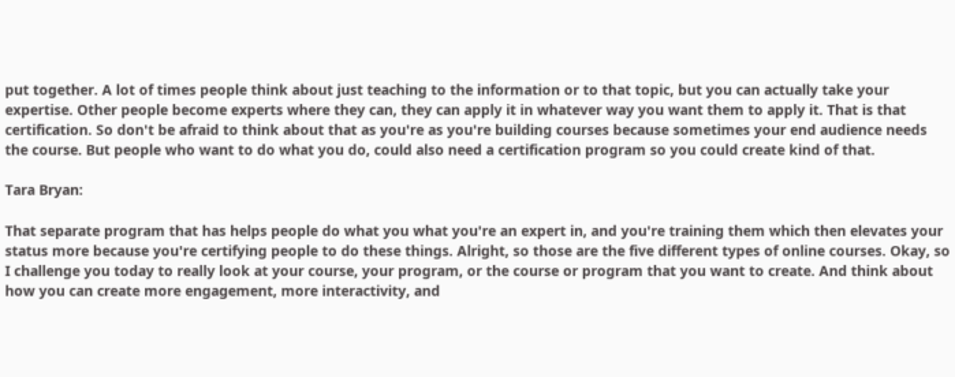put together. A lot of times people think about just teaching to the information or to that topic, but you can actually take your expertise. Other people become experts where they can, they can apply it in whatever way you want them to apply it. That is that certification. So don't be afraid to think about that as you're as you're building courses because sometimes your end audience needs the course. But people who want to do what you do, could also need a certification program so you could create kind of that.

Tara Bryan:

That separate program that has helps people do what you what you're an expert in, and you're training them which then elevates your status more because you're certifying people to do these things. Alright, so those are the five different types of online courses. Okay, so I challenge you today to really look at your course, your program, or the course or program that you want to create. And think about how you can create more engagement, more interactivity, and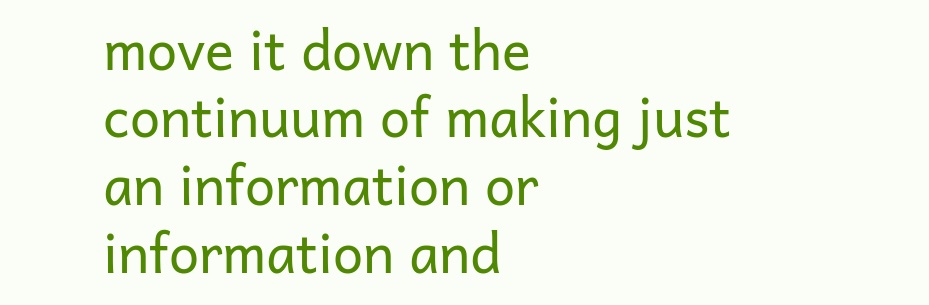move it down the continuum of making just an information or information and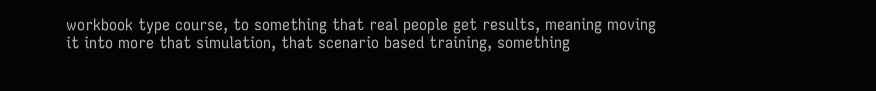workbook type course, to something that real people get results, meaning moving it into more that simulation, that scenario based training, something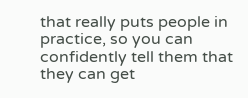that really puts people in practice, so you can confidently tell them that they can get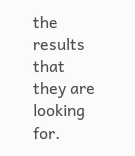the results that they are looking for.